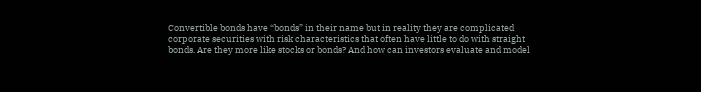Convertible bonds have “bonds” in their name but in reality they are complicated corporate securities with risk characteristics that often have little to do with straight bonds. Are they more like stocks or bonds? And how can investors evaluate and model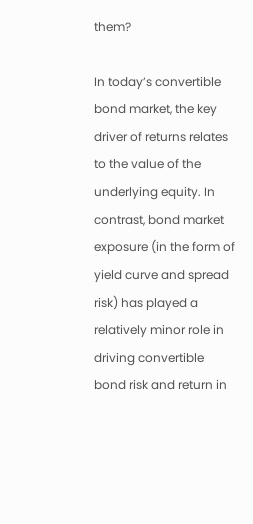them?

In today’s convertible bond market, the key driver of returns relates to the value of the underlying equity. In contrast, bond market exposure (in the form of yield curve and spread risk) has played a relatively minor role in driving convertible bond risk and return in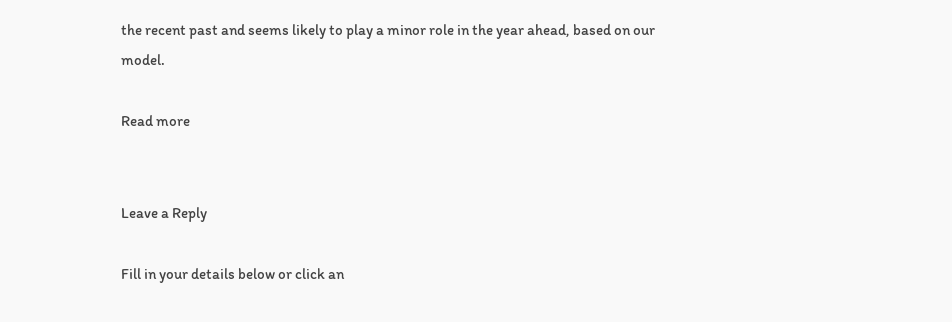the recent past and seems likely to play a minor role in the year ahead, based on our model.

Read more


Leave a Reply

Fill in your details below or click an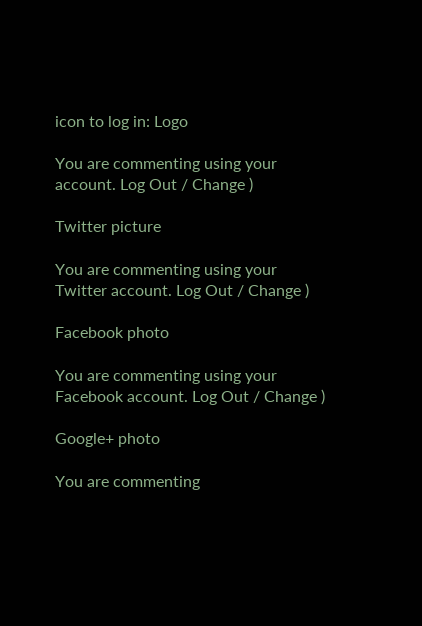icon to log in: Logo

You are commenting using your account. Log Out / Change )

Twitter picture

You are commenting using your Twitter account. Log Out / Change )

Facebook photo

You are commenting using your Facebook account. Log Out / Change )

Google+ photo

You are commenting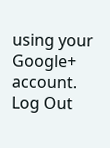using your Google+ account. Log Out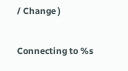/ Change )

Connecting to %s